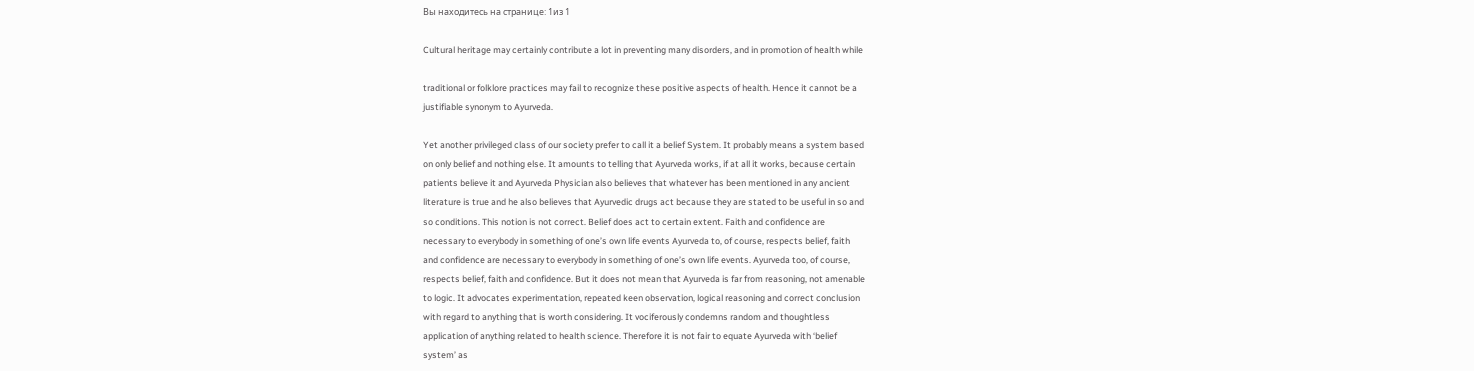Вы находитесь на странице: 1из 1

Cultural heritage may certainly contribute a lot in preventing many disorders, and in promotion of health while

traditional or folklore practices may fail to recognize these positive aspects of health. Hence it cannot be a
justifiable synonym to Ayurveda.

Yet another privileged class of our society prefer to call it a belief System. It probably means a system based
on only belief and nothing else. It amounts to telling that Ayurveda works, if at all it works, because certain
patients believe it and Ayurveda Physician also believes that whatever has been mentioned in any ancient
literature is true and he also believes that Ayurvedic drugs act because they are stated to be useful in so and
so conditions. This notion is not correct. Belief does act to certain extent. Faith and confidence are
necessary to everybody in something of one’s own life events Ayurveda to, of course, respects belief, faith
and confidence are necessary to everybody in something of one’s own life events. Ayurveda too, of course,
respects belief, faith and confidence. But it does not mean that Ayurveda is far from reasoning, not amenable
to logic. It advocates experimentation, repeated keen observation, logical reasoning and correct conclusion
with regard to anything that is worth considering. It vociferously condemns random and thoughtless
application of anything related to health science. Therefore it is not fair to equate Ayurveda with ‘belief
system’ as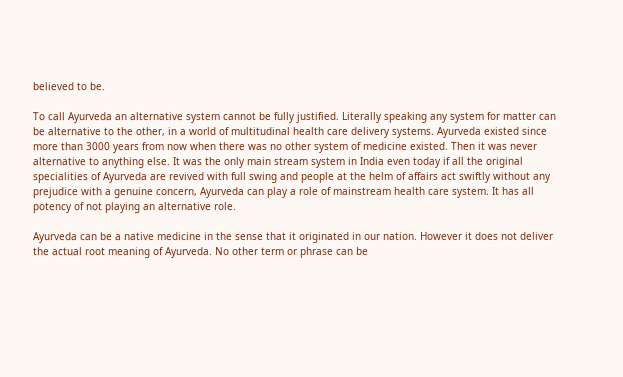believed to be.

To call Ayurveda an alternative system cannot be fully justified. Literally speaking any system for matter can
be alternative to the other, in a world of multitudinal health care delivery systems. Ayurveda existed since
more than 3000 years from now when there was no other system of medicine existed. Then it was never
alternative to anything else. It was the only main stream system in India even today if all the original
specialities of Ayurveda are revived with full swing and people at the helm of affairs act swiftly without any
prejudice with a genuine concern, Ayurveda can play a role of mainstream health care system. It has all
potency of not playing an alternative role.

Ayurveda can be a native medicine in the sense that it originated in our nation. However it does not deliver
the actual root meaning of Ayurveda. No other term or phrase can be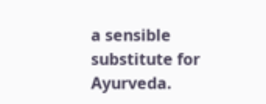a sensible substitute for Ayurveda.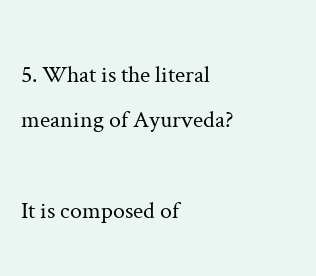5. What is the literal meaning of Ayurveda?

It is composed of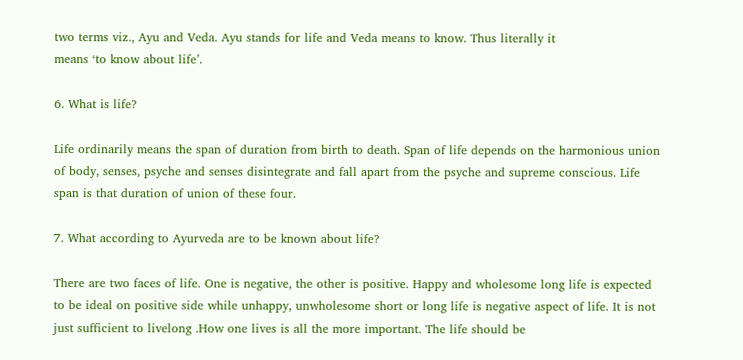two terms viz., Ayu and Veda. Ayu stands for life and Veda means to know. Thus literally it
means ‘to know about life’.

6. What is life?

Life ordinarily means the span of duration from birth to death. Span of life depends on the harmonious union
of body, senses, psyche and senses disintegrate and fall apart from the psyche and supreme conscious. Life
span is that duration of union of these four.

7. What according to Ayurveda are to be known about life?

There are two faces of life. One is negative, the other is positive. Happy and wholesome long life is expected
to be ideal on positive side while unhappy, unwholesome short or long life is negative aspect of life. It is not
just sufficient to livelong .How one lives is all the more important. The life should be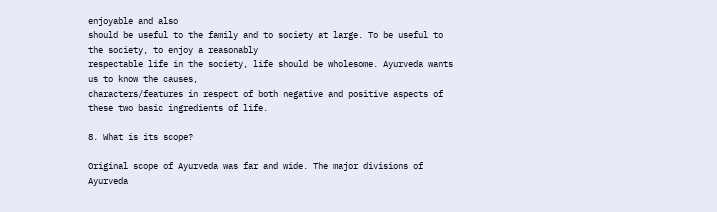enjoyable and also
should be useful to the family and to society at large. To be useful to the society, to enjoy a reasonably
respectable life in the society, life should be wholesome. Ayurveda wants us to know the causes,
characters/features in respect of both negative and positive aspects of these two basic ingredients of life.

8. What is its scope?

Original scope of Ayurveda was far and wide. The major divisions of Ayurveda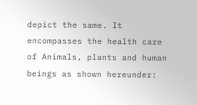depict the same. It
encompasses the health care of Animals, plants and human beings as shown hereunder: